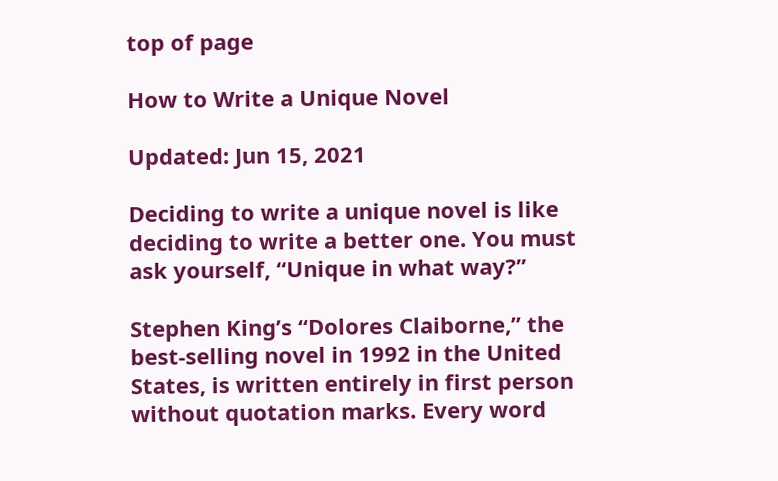top of page

How to Write a Unique Novel

Updated: Jun 15, 2021

Deciding to write a unique novel is like deciding to write a better one. You must ask yourself, “Unique in what way?”

Stephen King’s “Dolores Claiborne,” the best-selling novel in 1992 in the United States, is written entirely in first person without quotation marks. Every word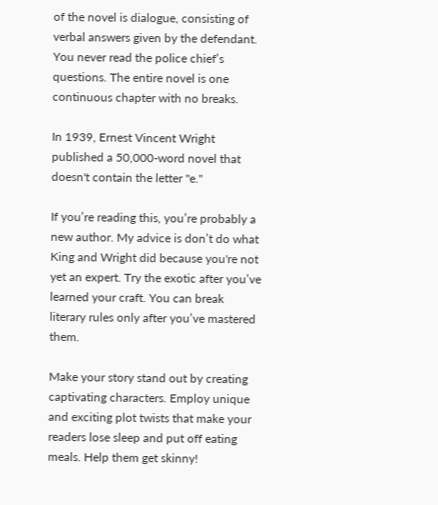of the novel is dialogue, consisting of verbal answers given by the defendant. You never read the police chief’s questions. The entire novel is one continuous chapter with no breaks.

In 1939, Ernest Vincent Wright published a 50,000-word novel that doesn't contain the letter "e."

If you’re reading this, you’re probably a new author. My advice is don’t do what King and Wright did because you're not yet an expert. Try the exotic after you’ve learned your craft. You can break literary rules only after you’ve mastered them.

Make your story stand out by creating captivating characters. Employ unique and exciting plot twists that make your readers lose sleep and put off eating meals. Help them get skinny!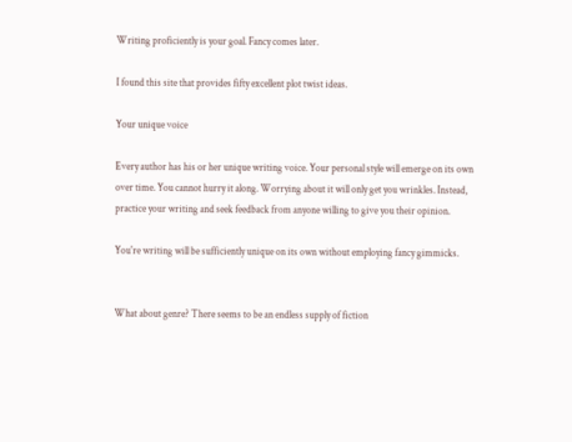Writing proficiently is your goal. Fancy comes later.

I found this site that provides fifty excellent plot twist ideas.

Your unique voice

Every author has his or her unique writing voice. Your personal style will emerge on its own over time. You cannot hurry it along. Worrying about it will only get you wrinkles. Instead, practice your writing and seek feedback from anyone willing to give you their opinion.

You're writing will be sufficiently unique on its own without employing fancy gimmicks.


What about genre? There seems to be an endless supply of fiction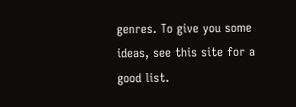genres. To give you some ideas, see this site for a good list.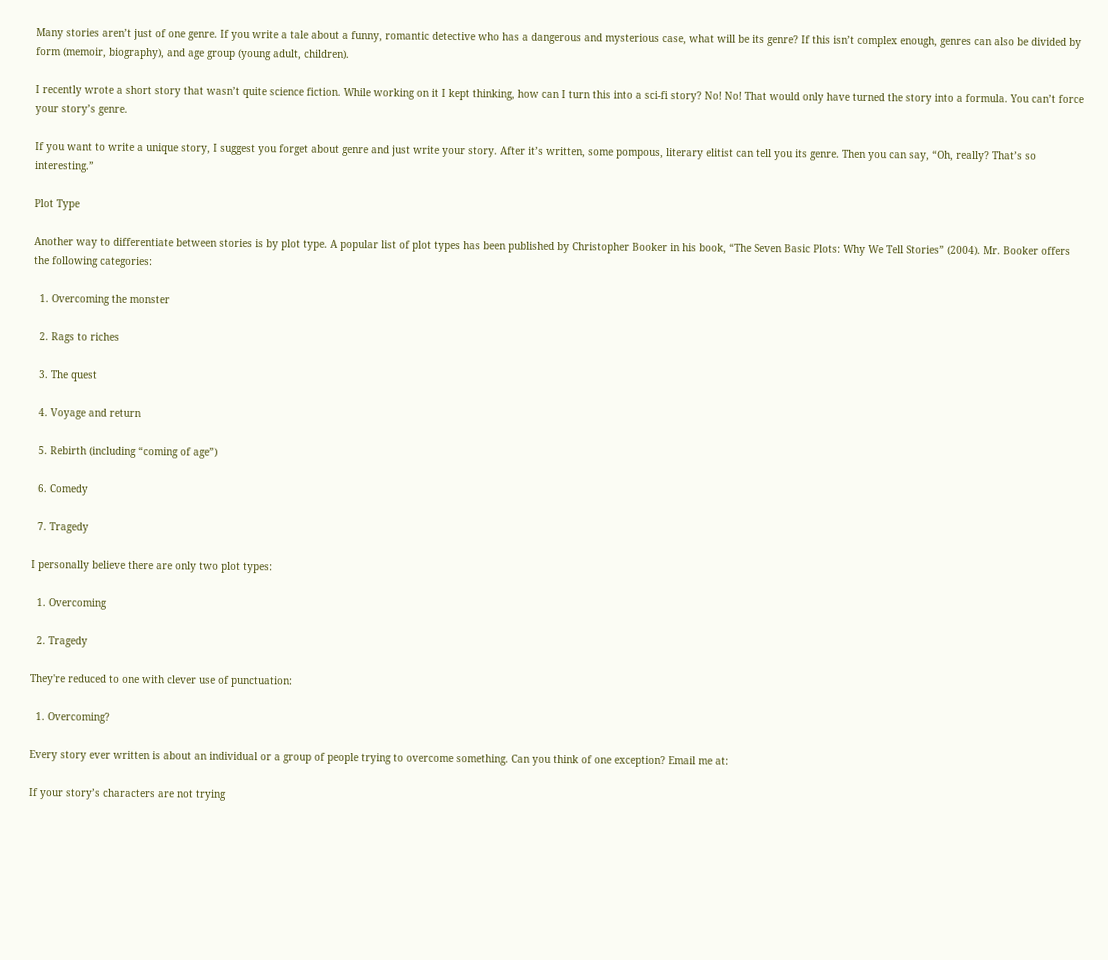Many stories aren’t just of one genre. If you write a tale about a funny, romantic detective who has a dangerous and mysterious case, what will be its genre? If this isn’t complex enough, genres can also be divided by form (memoir, biography), and age group (young adult, children).

I recently wrote a short story that wasn’t quite science fiction. While working on it I kept thinking, how can I turn this into a sci-fi story? No! No! That would only have turned the story into a formula. You can’t force your story’s genre.

If you want to write a unique story, I suggest you forget about genre and just write your story. After it’s written, some pompous, literary elitist can tell you its genre. Then you can say, “Oh, really? That’s so interesting.”

Plot Type

Another way to differentiate between stories is by plot type. A popular list of plot types has been published by Christopher Booker in his book, “The Seven Basic Plots: Why We Tell Stories” (2004). Mr. Booker offers the following categories:

  1. Overcoming the monster

  2. Rags to riches

  3. The quest

  4. Voyage and return

  5. Rebirth (including “coming of age”)

  6. Comedy

  7. Tragedy

I personally believe there are only two plot types:

  1. Overcoming

  2. Tragedy

They're reduced to one with clever use of punctuation:

  1. Overcoming?

Every story ever written is about an individual or a group of people trying to overcome something. Can you think of one exception? Email me at:

If your story’s characters are not trying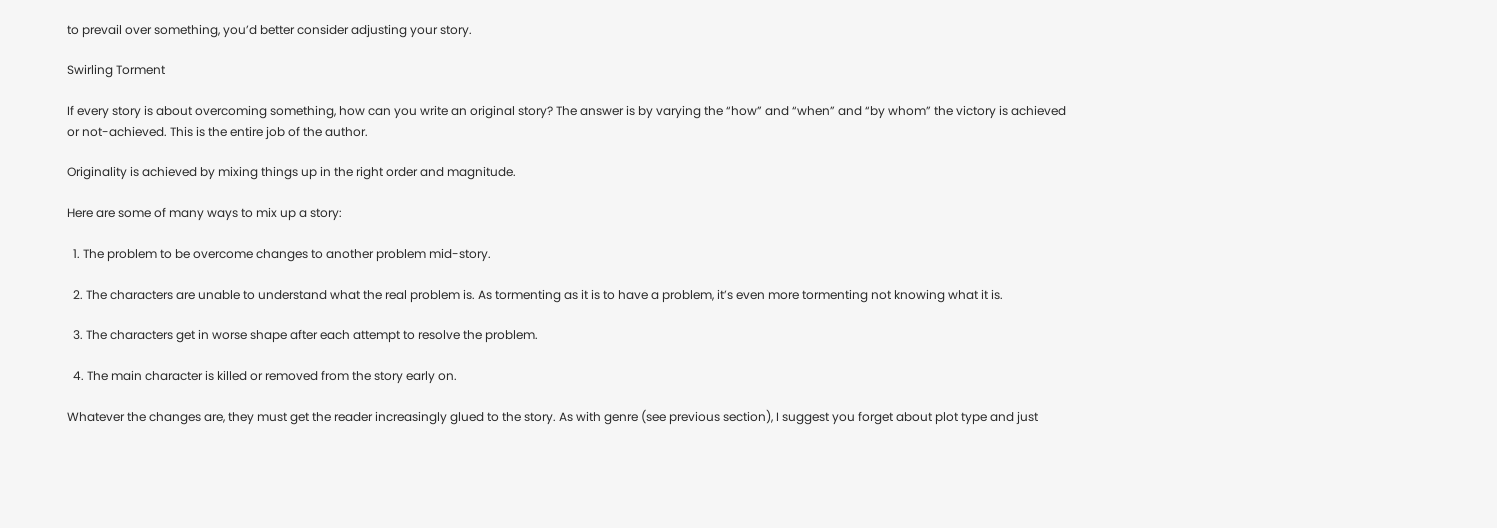to prevail over something, you’d better consider adjusting your story.

Swirling Torment

If every story is about overcoming something, how can you write an original story? The answer is by varying the “how” and “when” and “by whom” the victory is achieved or not-achieved. This is the entire job of the author.

Originality is achieved by mixing things up in the right order and magnitude.

Here are some of many ways to mix up a story:

  1. The problem to be overcome changes to another problem mid-story.

  2. The characters are unable to understand what the real problem is. As tormenting as it is to have a problem, it’s even more tormenting not knowing what it is.

  3. The characters get in worse shape after each attempt to resolve the problem.

  4. The main character is killed or removed from the story early on.

Whatever the changes are, they must get the reader increasingly glued to the story. As with genre (see previous section), I suggest you forget about plot type and just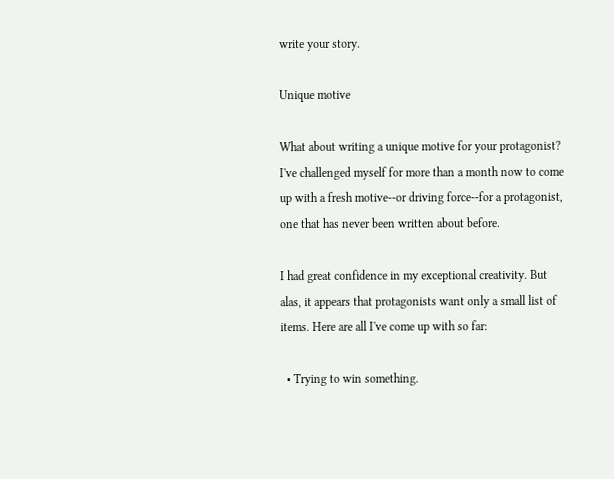write your story.

Unique motive

What about writing a unique motive for your protagonist? I've challenged myself for more than a month now to come up with a fresh motive--or driving force--for a protagonist, one that has never been written about before.

I had great confidence in my exceptional creativity. But alas, it appears that protagonists want only a small list of items. Here are all I've come up with so far:

  • Trying to win something.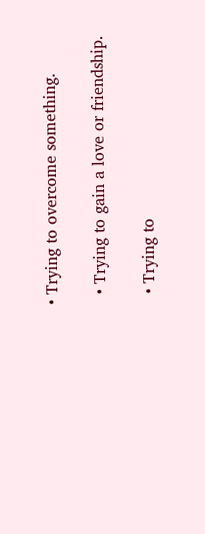• Trying to overcome something.

  • Trying to gain a love or friendship.

  • Trying to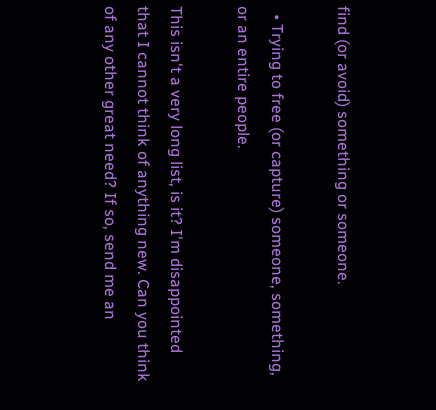find (or avoid) something or someone.

  • Trying to free (or capture) someone, something, or an entire people.

This isn't a very long list, is it? I'm disappointed that I cannot think of anything new. Can you think of any other great need? If so, send me an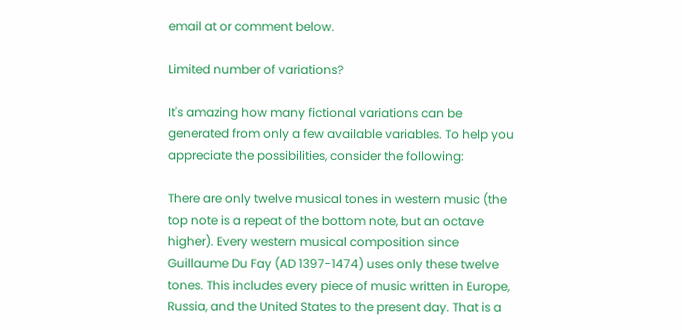email at or comment below.

Limited number of variations?

It's amazing how many fictional variations can be generated from only a few available variables. To help you appreciate the possibilities, consider the following:

There are only twelve musical tones in western music (the top note is a repeat of the bottom note, but an octave higher). Every western musical composition since Guillaume Du Fay (AD 1397-1474) uses only these twelve tones. This includes every piece of music written in Europe, Russia, and the United States to the present day. That is a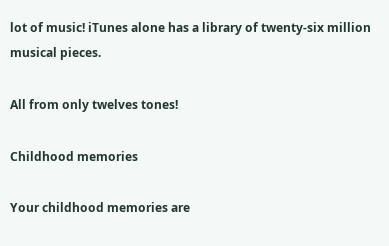lot of music! iTunes alone has a library of twenty-six million musical pieces.

All from only twelves tones!

Childhood memories

Your childhood memories are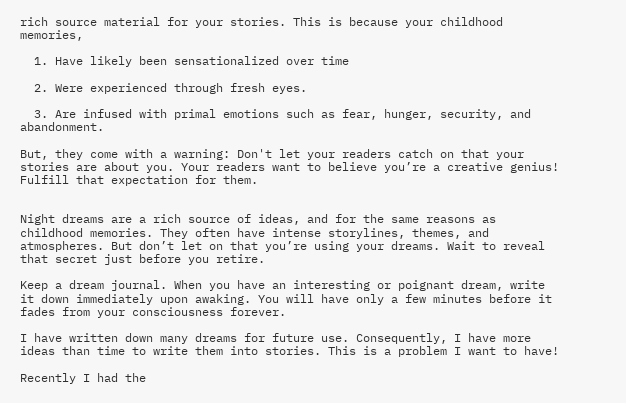rich source material for your stories. This is because your childhood memories,

  1. Have likely been sensationalized over time

  2. Were experienced through fresh eyes.

  3. Are infused with primal emotions such as fear, hunger, security, and abandonment.

But, they come with a warning: Don't let your readers catch on that your stories are about you. Your readers want to believe you’re a creative genius! Fulfill that expectation for them.


Night dreams are a rich source of ideas, and for the same reasons as childhood memories. They often have intense storylines, themes, and atmospheres. But don’t let on that you’re using your dreams. Wait to reveal that secret just before you retire.

Keep a dream journal. When you have an interesting or poignant dream, write it down immediately upon awaking. You will have only a few minutes before it fades from your consciousness forever.

I have written down many dreams for future use. Consequently, I have more ideas than time to write them into stories. This is a problem I want to have!

Recently I had the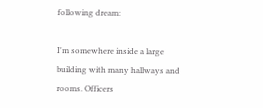following dream:

I'm somewhere inside a large building with many hallways and rooms. Officers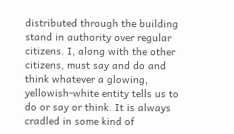distributed through the building stand in authority over regular citizens. I, along with the other citizens, must say and do and think whatever a glowing, yellowish-white entity tells us to do or say or think. It is always cradled in some kind of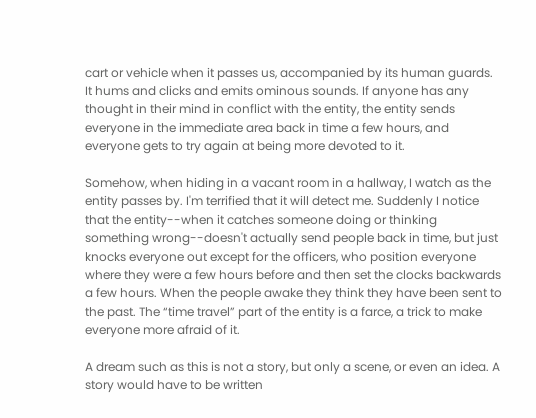cart or vehicle when it passes us, accompanied by its human guards. It hums and clicks and emits ominous sounds. If anyone has any thought in their mind in conflict with the entity, the entity sends everyone in the immediate area back in time a few hours, and everyone gets to try again at being more devoted to it.

Somehow, when hiding in a vacant room in a hallway, I watch as the entity passes by. I'm terrified that it will detect me. Suddenly I notice that the entity--when it catches someone doing or thinking something wrong--doesn't actually send people back in time, but just knocks everyone out except for the officers, who position everyone where they were a few hours before and then set the clocks backwards a few hours. When the people awake they think they have been sent to the past. The “time travel” part of the entity is a farce, a trick to make everyone more afraid of it.

A dream such as this is not a story, but only a scene, or even an idea. A story would have to be written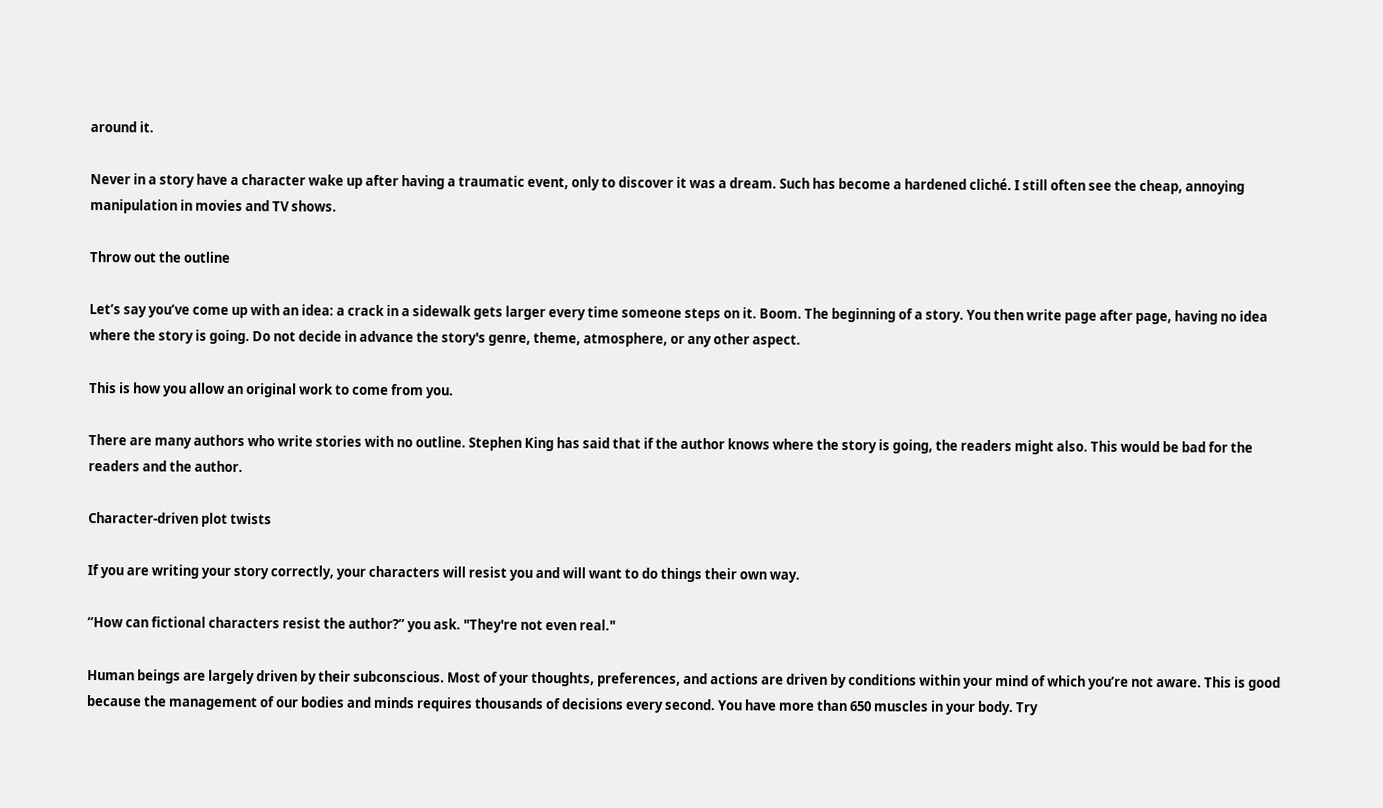around it.

Never in a story have a character wake up after having a traumatic event, only to discover it was a dream. Such has become a hardened cliché. I still often see the cheap, annoying manipulation in movies and TV shows.

Throw out the outline

Let’s say you’ve come up with an idea: a crack in a sidewalk gets larger every time someone steps on it. Boom. The beginning of a story. You then write page after page, having no idea where the story is going. Do not decide in advance the story's genre, theme, atmosphere, or any other aspect.

This is how you allow an original work to come from you.

There are many authors who write stories with no outline. Stephen King has said that if the author knows where the story is going, the readers might also. This would be bad for the readers and the author.

Character-driven plot twists

If you are writing your story correctly, your characters will resist you and will want to do things their own way.

“How can fictional characters resist the author?” you ask. "They're not even real."

Human beings are largely driven by their subconscious. Most of your thoughts, preferences, and actions are driven by conditions within your mind of which you’re not aware. This is good because the management of our bodies and minds requires thousands of decisions every second. You have more than 650 muscles in your body. Try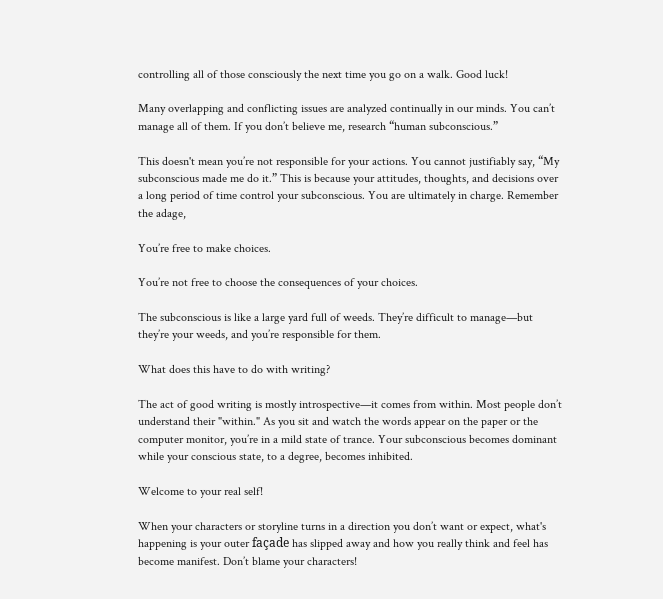controlling all of those consciously the next time you go on a walk. Good luck!

Many overlapping and conflicting issues are analyzed continually in our minds. You can’t manage all of them. If you don’t believe me, research “human subconscious.”

This doesn't mean you’re not responsible for your actions. You cannot justifiably say, “My subconscious made me do it.” This is because your attitudes, thoughts, and decisions over a long period of time control your subconscious. You are ultimately in charge. Remember the adage,

You’re free to make choices.

You’re not free to choose the consequences of your choices.

The subconscious is like a large yard full of weeds. They’re difficult to manage—but they’re your weeds, and you’re responsible for them.

What does this have to do with writing?

The act of good writing is mostly introspective—it comes from within. Most people don’t understand their "within." As you sit and watch the words appear on the paper or the computer monitor, you’re in a mild state of trance. Your subconscious becomes dominant while your conscious state, to a degree, becomes inhibited.

Welcome to your real self!

When your characters or storyline turns in a direction you don’t want or expect, what's happening is your outer façade has slipped away and how you really think and feel has become manifest. Don’t blame your characters!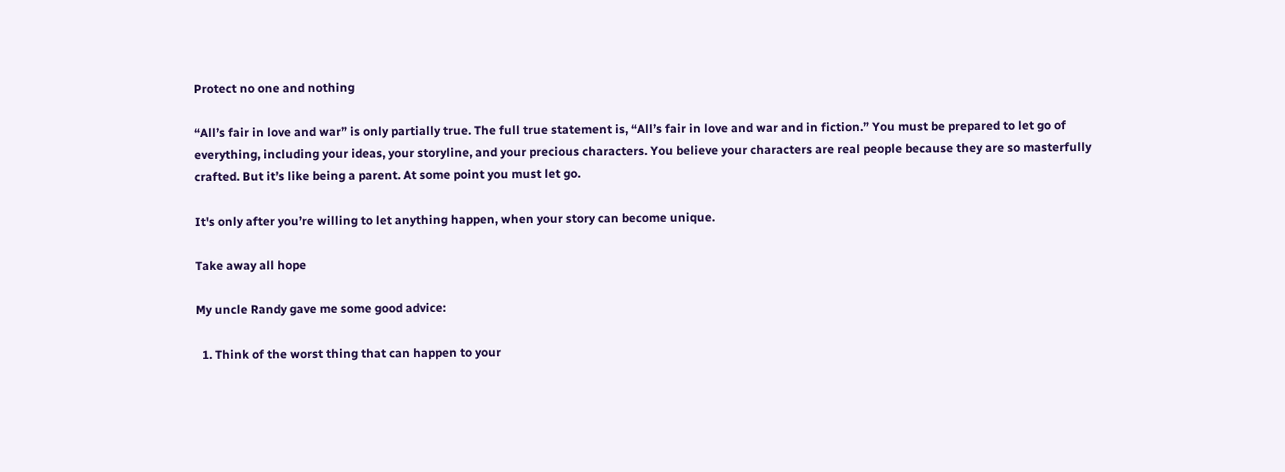Protect no one and nothing

“All’s fair in love and war” is only partially true. The full true statement is, “All’s fair in love and war and in fiction.” You must be prepared to let go of everything, including your ideas, your storyline, and your precious characters. You believe your characters are real people because they are so masterfully crafted. But it’s like being a parent. At some point you must let go.

It's only after you’re willing to let anything happen, when your story can become unique.

Take away all hope

My uncle Randy gave me some good advice:

  1. Think of the worst thing that can happen to your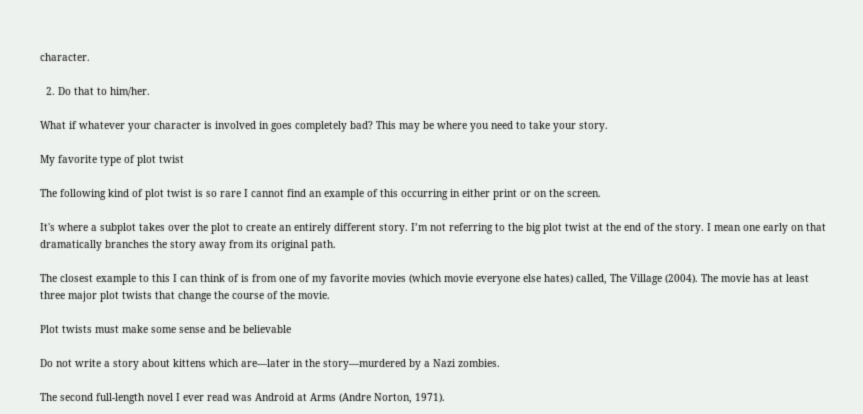character.

  2. Do that to him/her.

What if whatever your character is involved in goes completely bad? This may be where you need to take your story.

My favorite type of plot twist

The following kind of plot twist is so rare I cannot find an example of this occurring in either print or on the screen.

It's where a subplot takes over the plot to create an entirely different story. I’m not referring to the big plot twist at the end of the story. I mean one early on that dramatically branches the story away from its original path.

The closest example to this I can think of is from one of my favorite movies (which movie everyone else hates) called, The Village (2004). The movie has at least three major plot twists that change the course of the movie.

Plot twists must make some sense and be believable

Do not write a story about kittens which are—later in the story—murdered by a Nazi zombies.

The second full-length novel I ever read was Android at Arms (Andre Norton, 1971).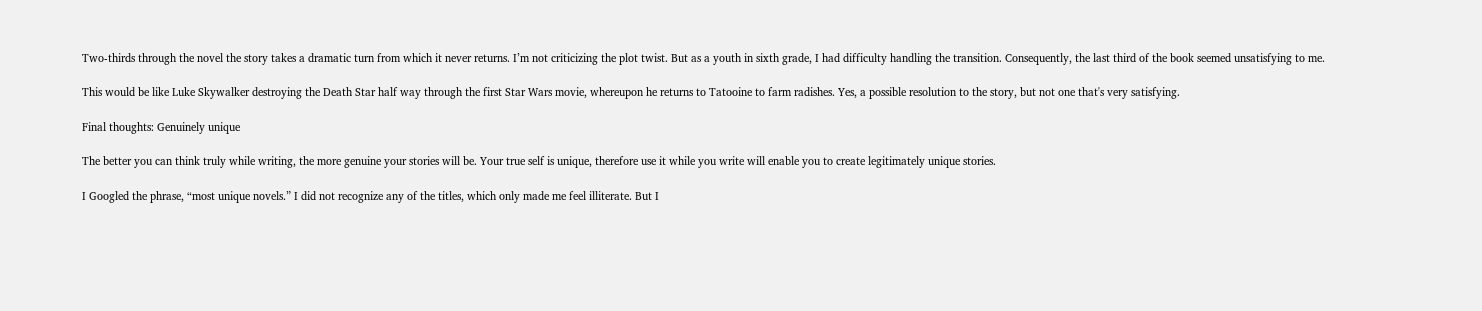Two-thirds through the novel the story takes a dramatic turn from which it never returns. I’m not criticizing the plot twist. But as a youth in sixth grade, I had difficulty handling the transition. Consequently, the last third of the book seemed unsatisfying to me.

This would be like Luke Skywalker destroying the Death Star half way through the first Star Wars movie, whereupon he returns to Tatooine to farm radishes. Yes, a possible resolution to the story, but not one that's very satisfying.

Final thoughts: Genuinely unique

The better you can think truly while writing, the more genuine your stories will be. Your true self is unique, therefore use it while you write will enable you to create legitimately unique stories.

I Googled the phrase, “most unique novels.” I did not recognize any of the titles, which only made me feel illiterate. But I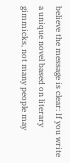believe the message is clear: If you write a unique novel based on literary gimmicks, not many people may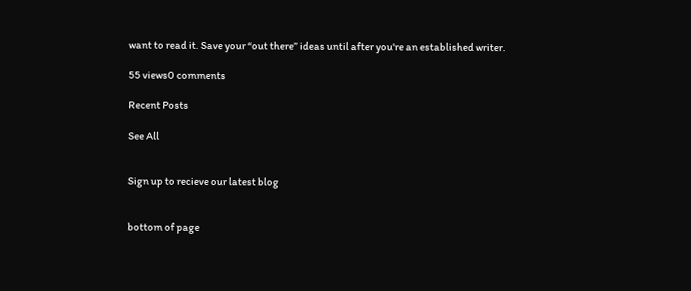want to read it. Save your “out there” ideas until after you're an established writer.

55 views0 comments

Recent Posts

See All


Sign up to recieve our latest blog


bottom of page